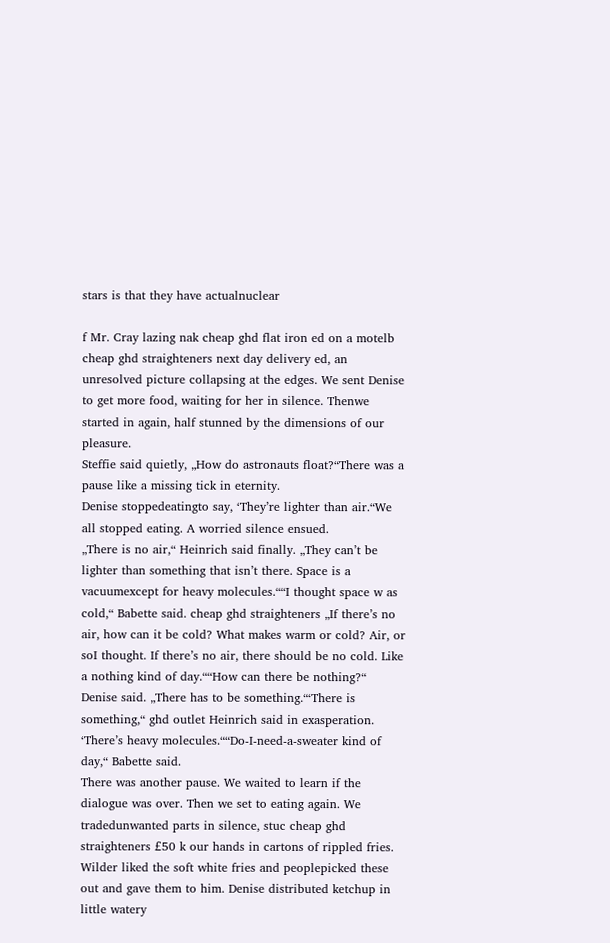stars is that they have actualnuclear

f Mr. Cray lazing nak cheap ghd flat iron ed on a motelb cheap ghd straighteners next day delivery ed, an unresolved picture collapsing at the edges. We sent Denise to get more food, waiting for her in silence. Thenwe started in again, half stunned by the dimensions of our pleasure.
Steffie said quietly, „How do astronauts float?“There was a pause like a missing tick in eternity.
Denise stoppedeatingto say, ‘They’re lighter than air.“We all stopped eating. A worried silence ensued.
„There is no air,“ Heinrich said finally. „They can’t be lighter than something that isn’t there. Space is a vacuumexcept for heavy molecules.““I thought space w as cold,“ Babette said. cheap ghd straighteners „If there’s no air, how can it be cold? What makes warm or cold? Air, or soI thought. If there’s no air, there should be no cold. Like a nothing kind of day.““How can there be nothing?“ Denise said. „There has to be something.“‘There is something,“ ghd outlet Heinrich said in exasperation. ‘There’s heavy molecules.““Do-I-need-a-sweater kind of day,“ Babette said.
There was another pause. We waited to learn if the dialogue was over. Then we set to eating again. We tradedunwanted parts in silence, stuc cheap ghd straighteners £50 k our hands in cartons of rippled fries. Wilder liked the soft white fries and peoplepicked these out and gave them to him. Denise distributed ketchup in little watery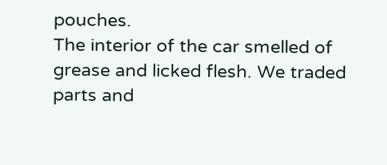pouches.
The interior of the car smelled of grease and licked flesh. We traded parts and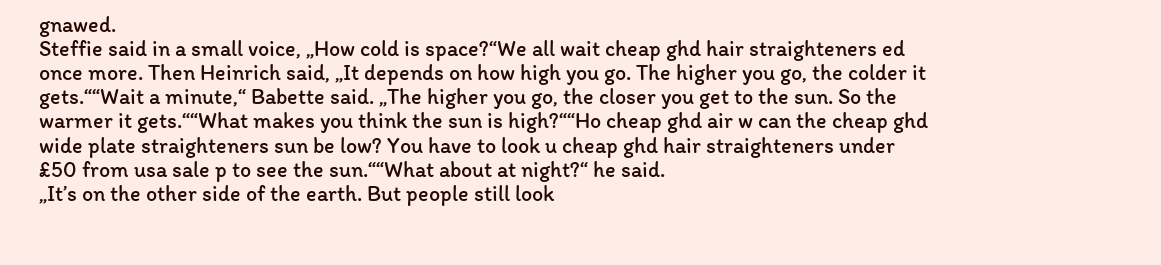gnawed.
Steffie said in a small voice, „How cold is space?“We all wait cheap ghd hair straighteners ed once more. Then Heinrich said, „It depends on how high you go. The higher you go, the colder it gets.““Wait a minute,“ Babette said. „The higher you go, the closer you get to the sun. So the warmer it gets.““What makes you think the sun is high?““Ho cheap ghd air w can the cheap ghd wide plate straighteners sun be low? You have to look u cheap ghd hair straighteners under £50 from usa sale p to see the sun.““What about at night?“ he said.
„It’s on the other side of the earth. But people still look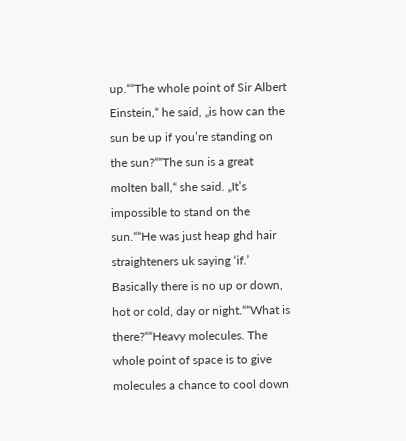up.““The whole point of Sir Albert Einstein,“ he said, „is how can the sun be up if you’re standing on the sun?““The sun is a great molten ball,“ she said. „It’s impossible to stand on the sun.““He was just heap ghd hair straighteners uk saying ‘if.’ Basically there is no up or down, hot or cold, day or night.““What is there?““Heavy molecules. The whole point of space is to give molecules a chance to cool down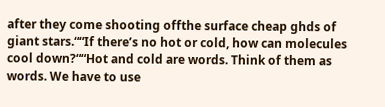after they come shooting offthe surface cheap ghds of giant stars.““If there’s no hot or cold, how can molecules cool down?““Hot and cold are words. Think of them as words. We have to use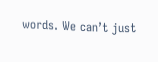words. We can’t just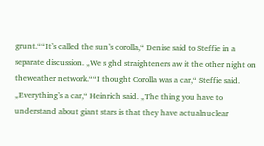grunt.““It’s called the sun’s corolla,“ Denise said to Steffie in a separate discussion. „We s ghd straighteners aw it the other night on theweather network.““I thought Corolla was a car,“ Steffie said.
„Everything’s a car,“ Heinrich said. „The thing you have to understand about giant stars is that they have actualnuclear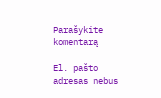Parašykite komentarą

El. pašto adresas nebus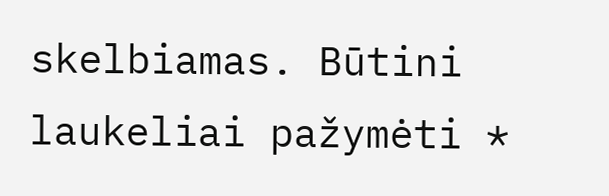skelbiamas. Būtini laukeliai pažymėti *